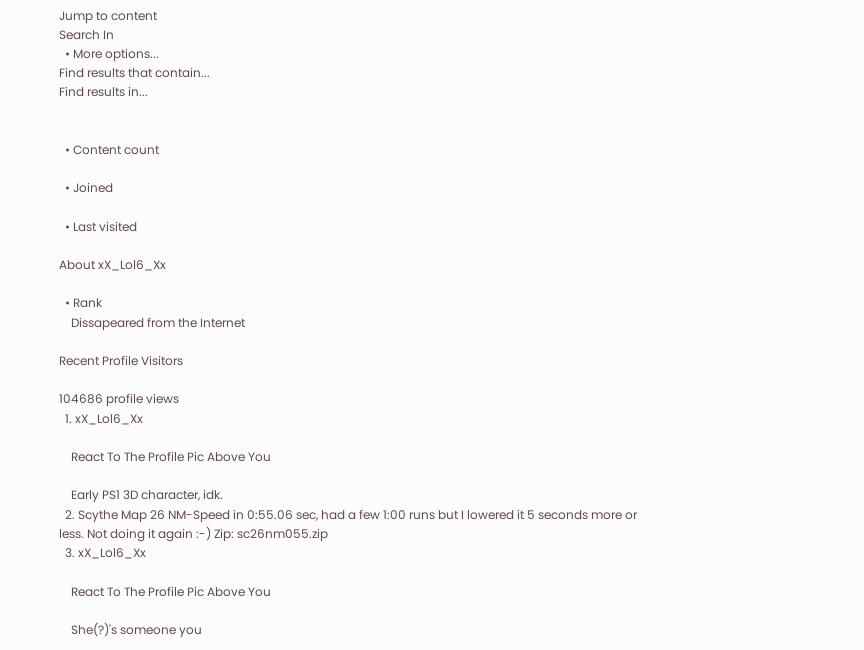Jump to content
Search In
  • More options...
Find results that contain...
Find results in...


  • Content count

  • Joined

  • Last visited

About xX_Lol6_Xx

  • Rank
    Dissapeared from the Internet

Recent Profile Visitors

104686 profile views
  1. xX_Lol6_Xx

    React To The Profile Pic Above You

    Early PS1 3D character, idk.
  2. Scythe Map 26 NM-Speed in 0:55.06 sec, had a few 1:00 runs but I lowered it 5 seconds more or less. Not doing it again :-) Zip: sc26nm055.zip
  3. xX_Lol6_Xx

    React To The Profile Pic Above You

    She(?)'s someone you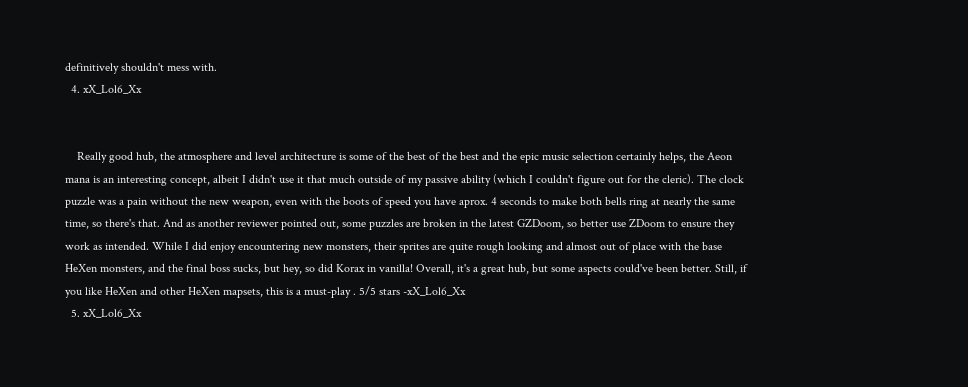definitively shouldn't mess with.
  4. xX_Lol6_Xx


    Really good hub, the atmosphere and level architecture is some of the best of the best and the epic music selection certainly helps, the Aeon mana is an interesting concept, albeit I didn't use it that much outside of my passive ability (which I couldn't figure out for the cleric). The clock puzzle was a pain without the new weapon, even with the boots of speed you have aprox. 4 seconds to make both bells ring at nearly the same time, so there's that. And as another reviewer pointed out, some puzzles are broken in the latest GZDoom, so better use ZDoom to ensure they work as intended. While I did enjoy encountering new monsters, their sprites are quite rough looking and almost out of place with the base HeXen monsters, and the final boss sucks, but hey, so did Korax in vanilla! Overall, it's a great hub, but some aspects could've been better. Still, if you like HeXen and other HeXen mapsets, this is a must-play . 5/5 stars -xX_Lol6_Xx
  5. xX_Lol6_Xx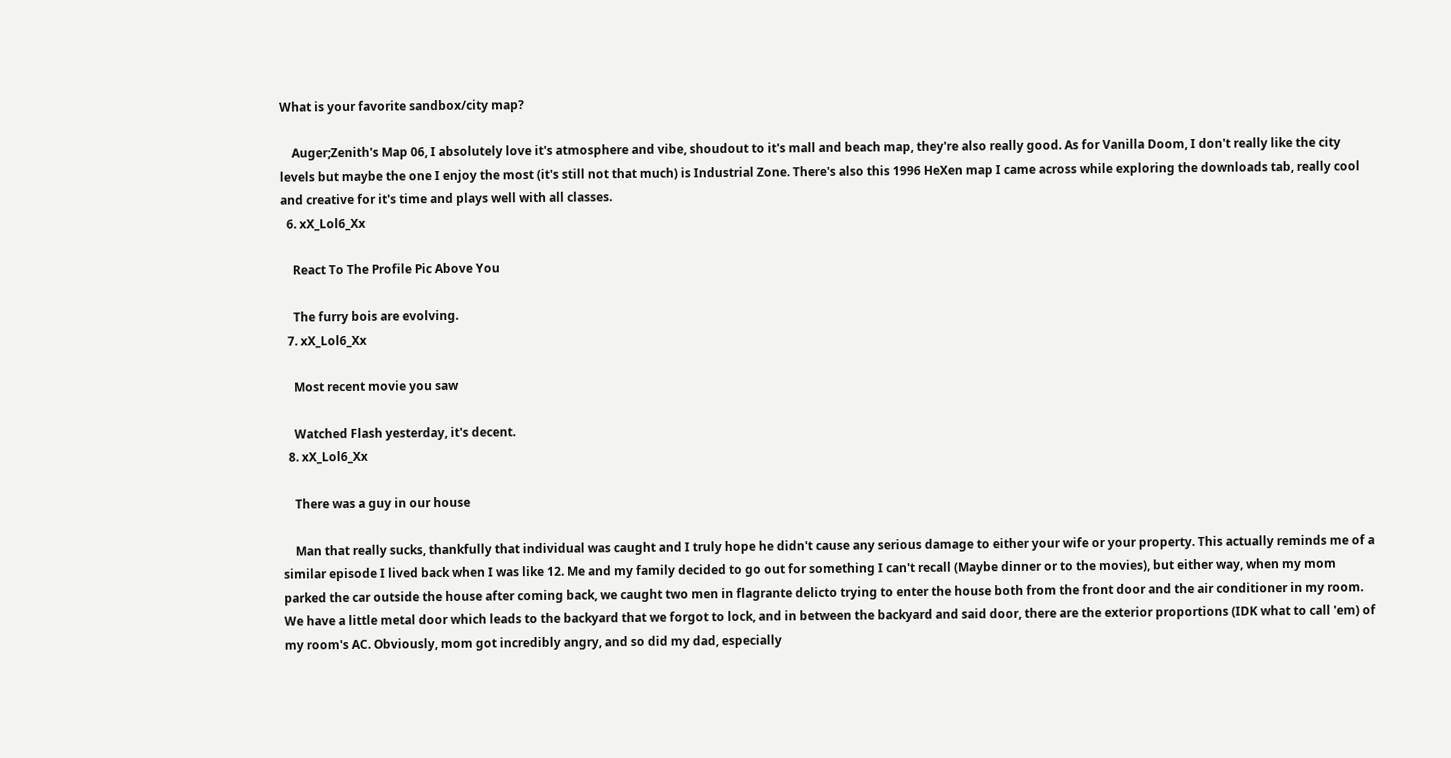What is your favorite sandbox/city map?

    Auger;Zenith's Map 06, I absolutely love it's atmosphere and vibe, shoudout to it's mall and beach map, they're also really good. As for Vanilla Doom, I don't really like the city levels but maybe the one I enjoy the most (it's still not that much) is Industrial Zone. There's also this 1996 HeXen map I came across while exploring the downloads tab, really cool and creative for it's time and plays well with all classes.
  6. xX_Lol6_Xx

    React To The Profile Pic Above You

    The furry bois are evolving.
  7. xX_Lol6_Xx

    Most recent movie you saw

    Watched Flash yesterday, it's decent.
  8. xX_Lol6_Xx

    There was a guy in our house

    Man that really sucks, thankfully that individual was caught and I truly hope he didn't cause any serious damage to either your wife or your property. This actually reminds me of a similar episode I lived back when I was like 12. Me and my family decided to go out for something I can't recall (Maybe dinner or to the movies), but either way, when my mom parked the car outside the house after coming back, we caught two men in flagrante delicto trying to enter the house both from the front door and the air conditioner in my room. We have a little metal door which leads to the backyard that we forgot to lock, and in between the backyard and said door, there are the exterior proportions (IDK what to call 'em) of my room's AC. Obviously, mom got incredibly angry, and so did my dad, especially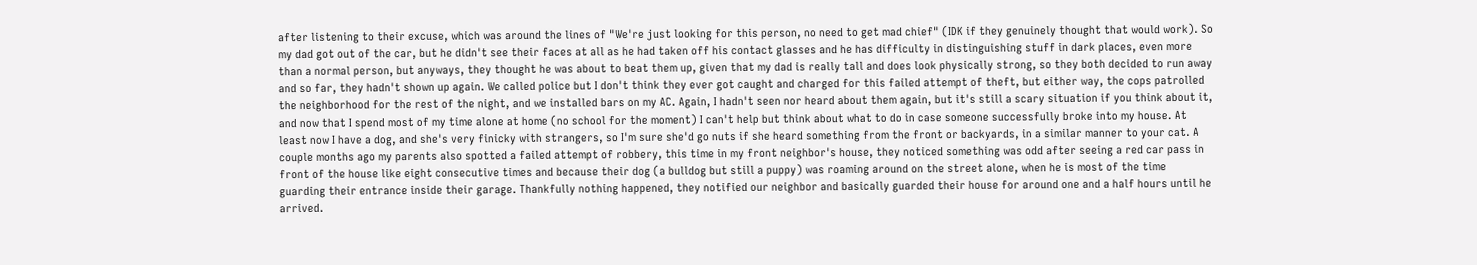after listening to their excuse, which was around the lines of "We're just looking for this person, no need to get mad chief" (IDK if they genuinely thought that would work). So my dad got out of the car, but he didn't see their faces at all as he had taken off his contact glasses and he has difficulty in distinguishing stuff in dark places, even more than a normal person, but anyways, they thought he was about to beat them up, given that my dad is really tall and does look physically strong, so they both decided to run away and so far, they hadn't shown up again. We called police but I don't think they ever got caught and charged for this failed attempt of theft, but either way, the cops patrolled the neighborhood for the rest of the night, and we installed bars on my AC. Again, I hadn't seen nor heard about them again, but it's still a scary situation if you think about it, and now that I spend most of my time alone at home (no school for the moment) I can't help but think about what to do in case someone successfully broke into my house. At least now I have a dog, and she's very finicky with strangers, so I'm sure she'd go nuts if she heard something from the front or backyards, in a similar manner to your cat. A couple months ago my parents also spotted a failed attempt of robbery, this time in my front neighbor's house, they noticed something was odd after seeing a red car pass in front of the house like eight consecutive times and because their dog (a bulldog but still a puppy) was roaming around on the street alone, when he is most of the time guarding their entrance inside their garage. Thankfully nothing happened, they notified our neighbor and basically guarded their house for around one and a half hours until he arrived.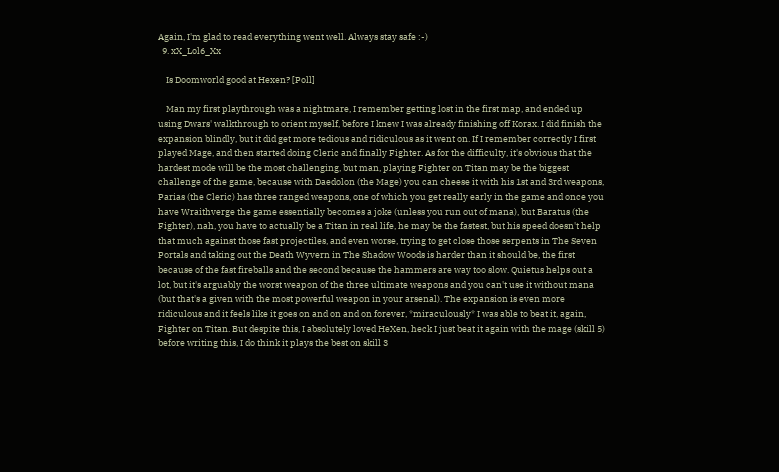Again, I'm glad to read everything went well. Always stay safe :-)
  9. xX_Lol6_Xx

    Is Doomworld good at Hexen? [Poll]

    Man my first playthrough was a nightmare, I remember getting lost in the first map, and ended up using Dwars' walkthrough to orient myself, before I knew I was already finishing off Korax. I did finish the expansion blindly, but it did get more tedious and ridiculous as it went on. If I remember correctly I first played Mage, and then started doing Cleric and finally Fighter. As for the difficulty, it's obvious that the hardest mode will be the most challenging, but man, playing Fighter on Titan may be the biggest challenge of the game, because with Daedolon (the Mage) you can cheese it with his 1st and 3rd weapons, Parias (the Cleric) has three ranged weapons, one of which you get really early in the game and once you have Wraithverge the game essentially becomes a joke (unless you run out of mana), but Baratus (the Fighter), nah, you have to actually be a Titan in real life, he may be the fastest, but his speed doesn't help that much against those fast projectiles, and even worse, trying to get close those serpents in The Seven Portals and taking out the Death Wyvern in The Shadow Woods is harder than it should be, the first because of the fast fireballs and the second because the hammers are way too slow. Quietus helps out a lot, but it's arguably the worst weapon of the three ultimate weapons and you can't use it without mana (but that's a given with the most powerful weapon in your arsenal). The expansion is even more ridiculous and it feels like it goes on and on and on forever, *miraculously* I was able to beat it, again, Fighter on Titan. But despite this, I absolutely loved HeXen, heck I just beat it again with the mage (skill 5) before writing this, I do think it plays the best on skill 3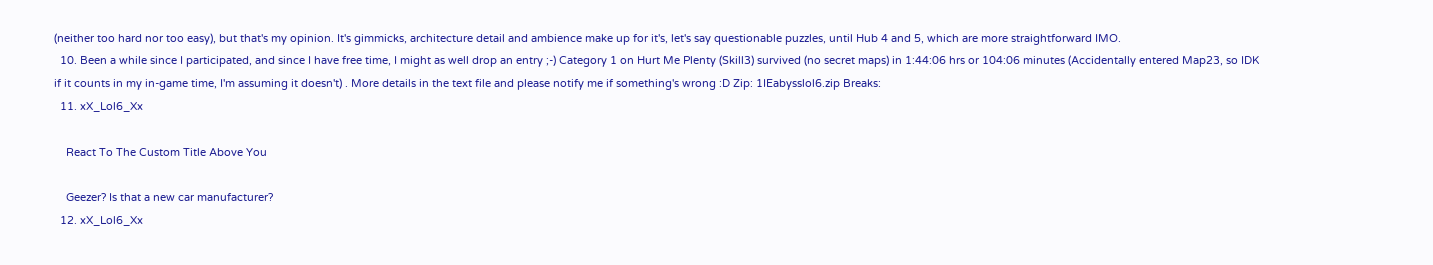(neither too hard nor too easy), but that's my opinion. It's gimmicks, architecture detail and ambience make up for it's, let's say questionable puzzles, until Hub 4 and 5, which are more straightforward IMO.
  10. Been a while since I participated, and since I have free time, I might as well drop an entry ;-) Category 1 on Hurt Me Plenty (Skill3) survived (no secret maps) in 1:44:06 hrs or 104:06 minutes (Accidentally entered Map23, so IDK if it counts in my in-game time, I'm assuming it doesn't) . More details in the text file and please notify me if something's wrong :D Zip: 1IEabysslol6.zip Breaks:
  11. xX_Lol6_Xx

    React To The Custom Title Above You

    Geezer? Is that a new car manufacturer?
  12. xX_Lol6_Xx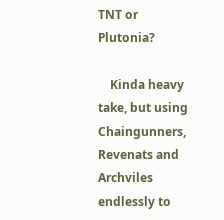TNT or Plutonia?

    Kinda heavy take, but using Chaingunners, Revenats and Archviles endlessly to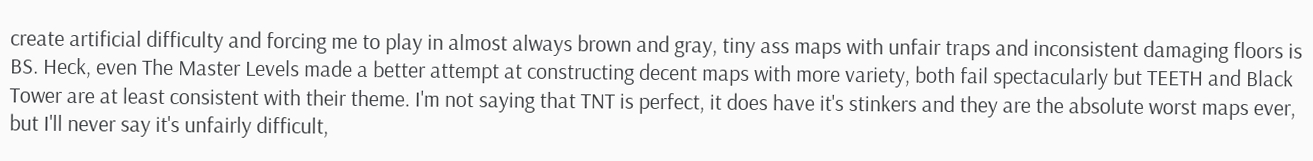create artificial difficulty and forcing me to play in almost always brown and gray, tiny ass maps with unfair traps and inconsistent damaging floors is BS. Heck, even The Master Levels made a better attempt at constructing decent maps with more variety, both fail spectacularly but TEETH and Black Tower are at least consistent with their theme. I'm not saying that TNT is perfect, it does have it's stinkers and they are the absolute worst maps ever, but I'll never say it's unfairly difficult,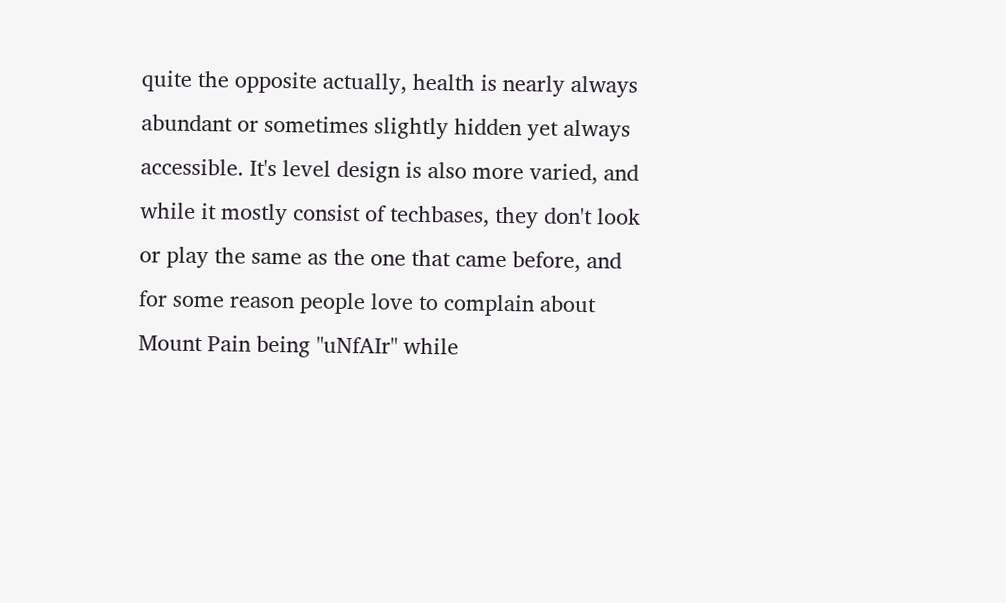quite the opposite actually, health is nearly always abundant or sometimes slightly hidden yet always accessible. It's level design is also more varied, and while it mostly consist of techbases, they don't look or play the same as the one that came before, and for some reason people love to complain about Mount Pain being "uNfAIr" while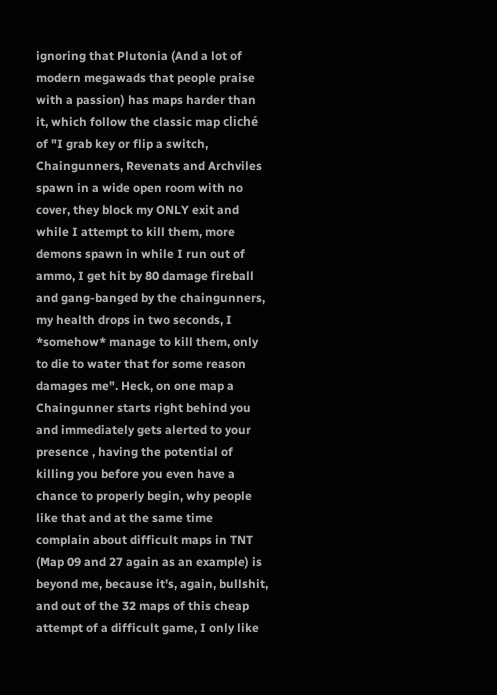ignoring that Plutonia (And a lot of modern megawads that people praise with a passion) has maps harder than it, which follow the classic map cliché of "I grab key or flip a switch, Chaingunners, Revenats and Archviles spawn in a wide open room with no cover, they block my ONLY exit and while I attempt to kill them, more demons spawn in while I run out of ammo, I get hit by 80 damage fireball and gang-banged by the chaingunners, my health drops in two seconds, I *somehow* manage to kill them, only to die to water that for some reason damages me". Heck, on one map a Chaingunner starts right behind you and immediately gets alerted to your presence , having the potential of killing you before you even have a chance to properly begin, why people like that and at the same time complain about difficult maps in TNT (Map 09 and 27 again as an example) is beyond me, because it's, again, bullshit, and out of the 32 maps of this cheap attempt of a difficult game, I only like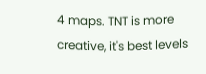4 maps. TNT is more creative, it's best levels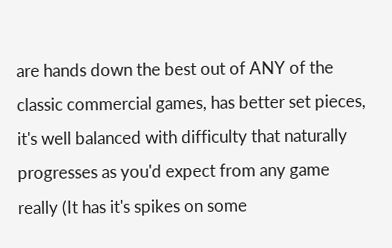are hands down the best out of ANY of the classic commercial games, has better set pieces, it's well balanced with difficulty that naturally progresses as you'd expect from any game really (It has it's spikes on some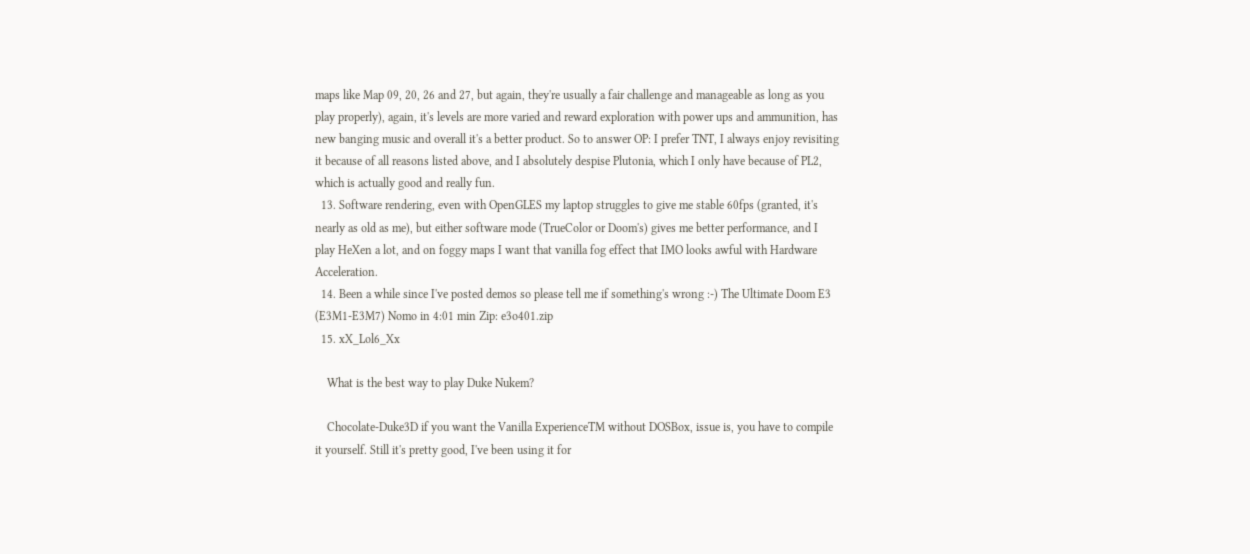maps like Map 09, 20, 26 and 27, but again, they're usually a fair challenge and manageable as long as you play properly), again, it's levels are more varied and reward exploration with power ups and ammunition, has new banging music and overall it's a better product. So to answer OP: I prefer TNT, I always enjoy revisiting it because of all reasons listed above, and I absolutely despise Plutonia, which I only have because of PL2, which is actually good and really fun.
  13. Software rendering, even with OpenGLES my laptop struggles to give me stable 60fps (granted, it's nearly as old as me), but either software mode (TrueColor or Doom's) gives me better performance, and I play HeXen a lot, and on foggy maps I want that vanilla fog effect that IMO looks awful with Hardware Acceleration.
  14. Been a while since I've posted demos so please tell me if something's wrong :-) The Ultimate Doom E3 (E3M1-E3M7) Nomo in 4:01 min Zip: e3o401.zip
  15. xX_Lol6_Xx

    What is the best way to play Duke Nukem?

    Chocolate-Duke3D if you want the Vanilla ExperienceTM without DOSBox, issue is, you have to compile it yourself. Still it's pretty good, I've been using it for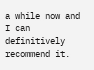a while now and I can definitively recommend it.